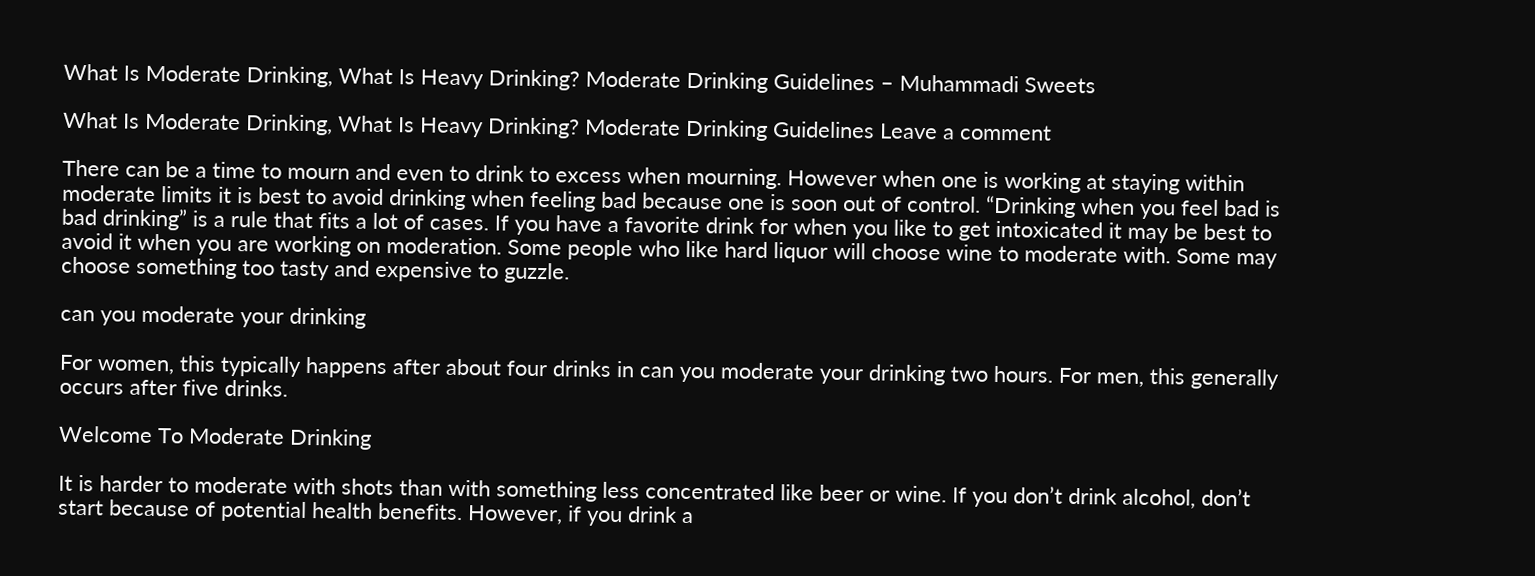What Is Moderate Drinking, What Is Heavy Drinking? Moderate Drinking Guidelines – Muhammadi Sweets

What Is Moderate Drinking, What Is Heavy Drinking? Moderate Drinking Guidelines Leave a comment

There can be a time to mourn and even to drink to excess when mourning. However when one is working at staying within moderate limits it is best to avoid drinking when feeling bad because one is soon out of control. “Drinking when you feel bad is bad drinking” is a rule that fits a lot of cases. If you have a favorite drink for when you like to get intoxicated it may be best to avoid it when you are working on moderation. Some people who like hard liquor will choose wine to moderate with. Some may choose something too tasty and expensive to guzzle.

can you moderate your drinking

For women, this typically happens after about four drinks in can you moderate your drinking two hours. For men, this generally occurs after five drinks.

Welcome To Moderate Drinking

It is harder to moderate with shots than with something less concentrated like beer or wine. If you don’t drink alcohol, don’t start because of potential health benefits. However, if you drink a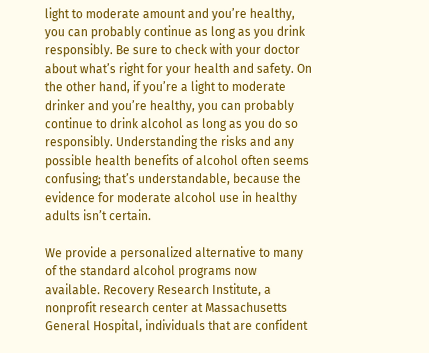light to moderate amount and you’re healthy, you can probably continue as long as you drink responsibly. Be sure to check with your doctor about what’s right for your health and safety. On the other hand, if you’re a light to moderate drinker and you’re healthy, you can probably continue to drink alcohol as long as you do so responsibly. Understanding the risks and any possible health benefits of alcohol often seems confusing; that’s understandable, because the evidence for moderate alcohol use in healthy adults isn’t certain.

We provide a personalized alternative to many of the standard alcohol programs now available. Recovery Research Institute, a nonprofit research center at Massachusetts General Hospital, individuals that are confident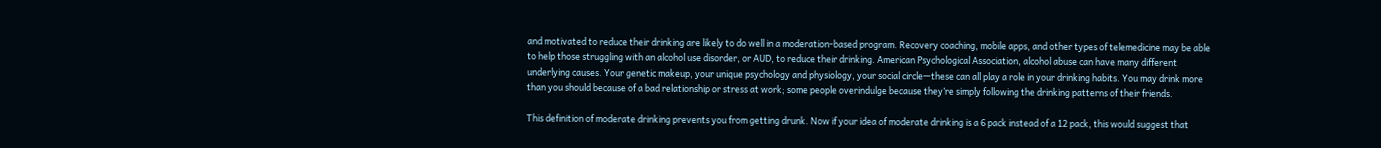and motivated to reduce their drinking are likely to do well in a moderation-based program. Recovery coaching, mobile apps, and other types of telemedicine may be able to help those struggling with an alcohol use disorder, or AUD, to reduce their drinking. American Psychological Association, alcohol abuse can have many different underlying causes. Your genetic makeup, your unique psychology and physiology, your social circle—these can all play a role in your drinking habits. You may drink more than you should because of a bad relationship or stress at work; some people overindulge because they’re simply following the drinking patterns of their friends.

This definition of moderate drinking prevents you from getting drunk. Now if your idea of moderate drinking is a 6 pack instead of a 12 pack, this would suggest that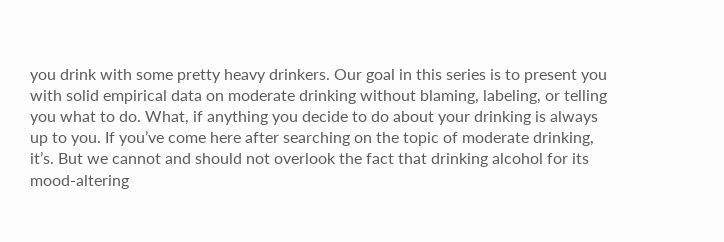you drink with some pretty heavy drinkers. Our goal in this series is to present you with solid empirical data on moderate drinking without blaming, labeling, or telling you what to do. What, if anything you decide to do about your drinking is always up to you. If you’ve come here after searching on the topic of moderate drinking, it’s. But we cannot and should not overlook the fact that drinking alcohol for its mood-altering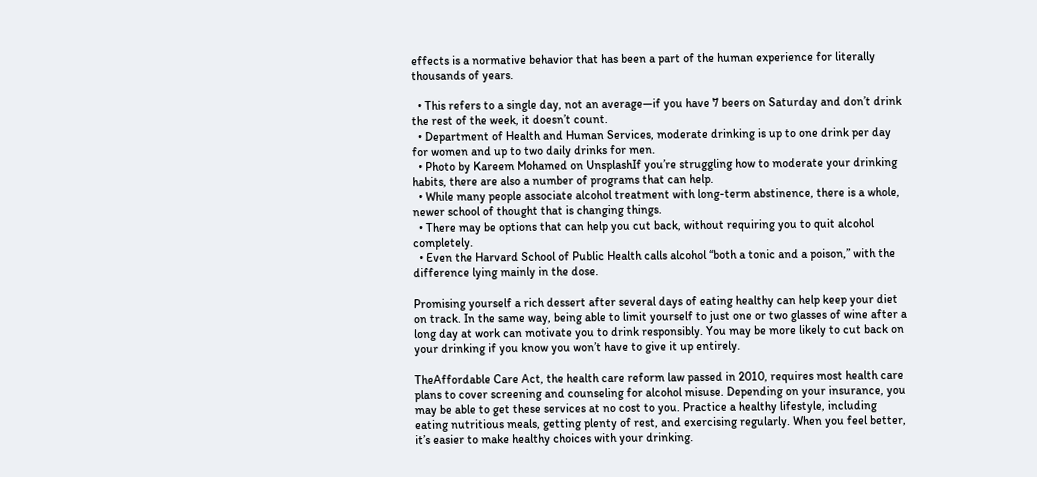effects is a normative behavior that has been a part of the human experience for literally thousands of years.

  • This refers to a single day, not an average—if you have 7 beers on Saturday and don’t drink the rest of the week, it doesn’t count.
  • Department of Health and Human Services, moderate drinking is up to one drink per day for women and up to two daily drinks for men.
  • Photo by Kareem Mohamed on UnsplashIf you’re struggling how to moderate your drinking habits, there are also a number of programs that can help.
  • While many people associate alcohol treatment with long-term abstinence, there is a whole, newer school of thought that is changing things.
  • There may be options that can help you cut back, without requiring you to quit alcohol completely.
  • Even the Harvard School of Public Health calls alcohol “both a tonic and a poison,” with the difference lying mainly in the dose.

Promising yourself a rich dessert after several days of eating healthy can help keep your diet on track. In the same way, being able to limit yourself to just one or two glasses of wine after a long day at work can motivate you to drink responsibly. You may be more likely to cut back on your drinking if you know you won’t have to give it up entirely.

TheAffordable Care Act, the health care reform law passed in 2010, requires most health care plans to cover screening and counseling for alcohol misuse. Depending on your insurance, you may be able to get these services at no cost to you. Practice a healthy lifestyle, including eating nutritious meals, getting plenty of rest, and exercising regularly. When you feel better, it’s easier to make healthy choices with your drinking.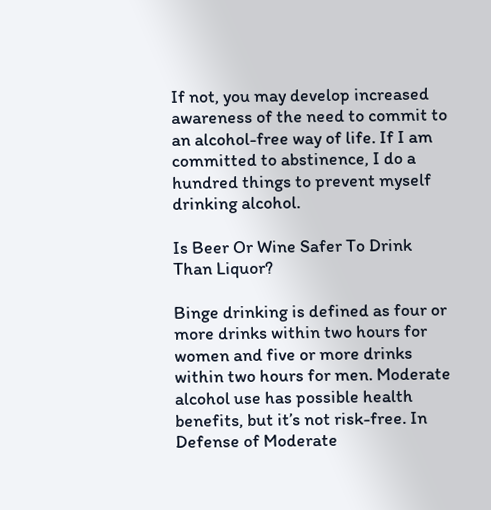If not, you may develop increased awareness of the need to commit to an alcohol-free way of life. If I am committed to abstinence, I do a hundred things to prevent myself drinking alcohol.

Is Beer Or Wine Safer To Drink Than Liquor?

Binge drinking is defined as four or more drinks within two hours for women and five or more drinks within two hours for men. Moderate alcohol use has possible health benefits, but it’s not risk-free. In Defense of Moderate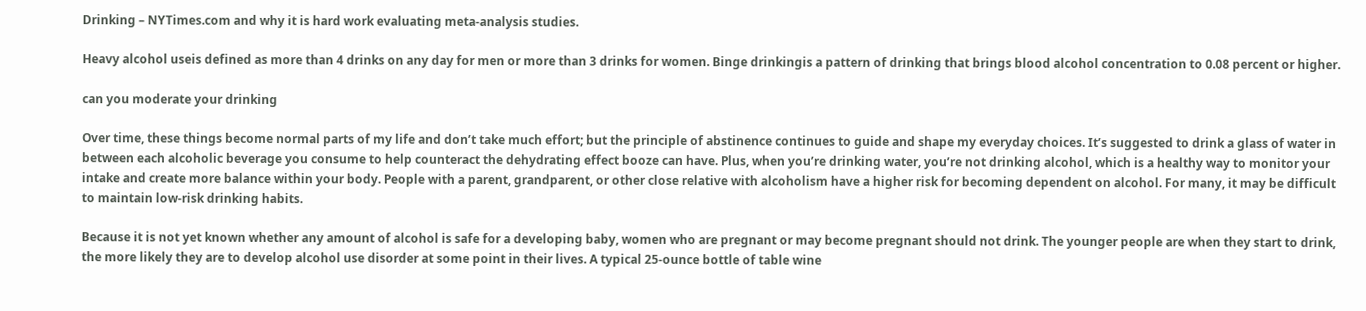Drinking – NYTimes.com and why it is hard work evaluating meta-analysis studies.

Heavy alcohol useis defined as more than 4 drinks on any day for men or more than 3 drinks for women. Binge drinkingis a pattern of drinking that brings blood alcohol concentration to 0.08 percent or higher.

can you moderate your drinking

Over time, these things become normal parts of my life and don’t take much effort; but the principle of abstinence continues to guide and shape my everyday choices. It’s suggested to drink a glass of water in between each alcoholic beverage you consume to help counteract the dehydrating effect booze can have. Plus, when you’re drinking water, you’re not drinking alcohol, which is a healthy way to monitor your intake and create more balance within your body. People with a parent, grandparent, or other close relative with alcoholism have a higher risk for becoming dependent on alcohol. For many, it may be difficult to maintain low-risk drinking habits.

Because it is not yet known whether any amount of alcohol is safe for a developing baby, women who are pregnant or may become pregnant should not drink. The younger people are when they start to drink, the more likely they are to develop alcohol use disorder at some point in their lives. A typical 25-ounce bottle of table wine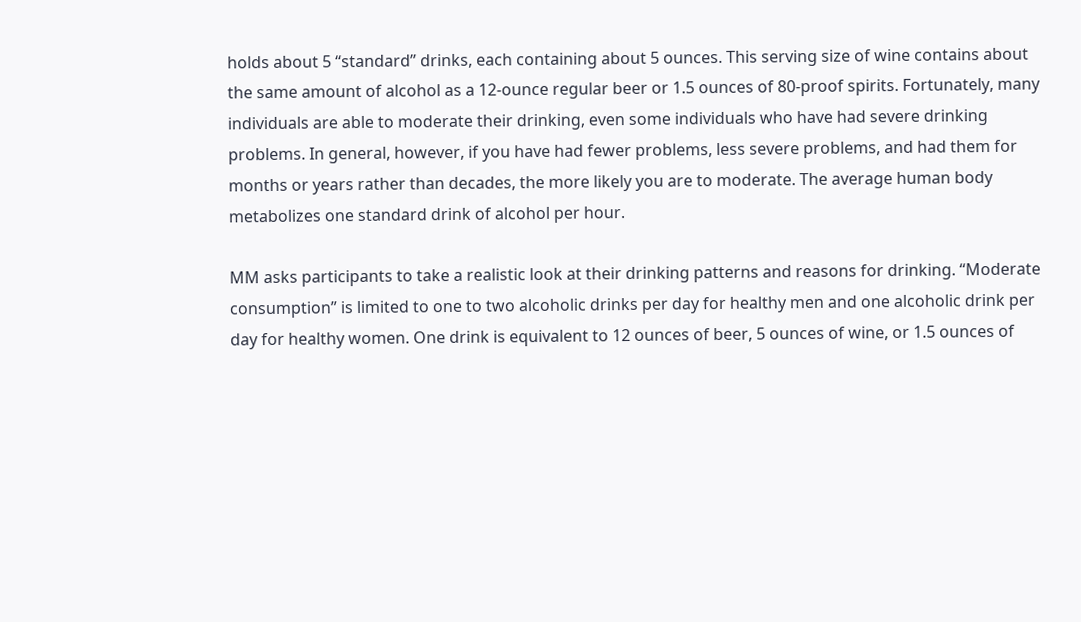holds about 5 “standard” drinks, each containing about 5 ounces. This serving size of wine contains about the same amount of alcohol as a 12-ounce regular beer or 1.5 ounces of 80-proof spirits. Fortunately, many individuals are able to moderate their drinking, even some individuals who have had severe drinking problems. In general, however, if you have had fewer problems, less severe problems, and had them for months or years rather than decades, the more likely you are to moderate. The average human body metabolizes one standard drink of alcohol per hour.

MM asks participants to take a realistic look at their drinking patterns and reasons for drinking. “Moderate consumption” is limited to one to two alcoholic drinks per day for healthy men and one alcoholic drink per day for healthy women. One drink is equivalent to 12 ounces of beer, 5 ounces of wine, or 1.5 ounces of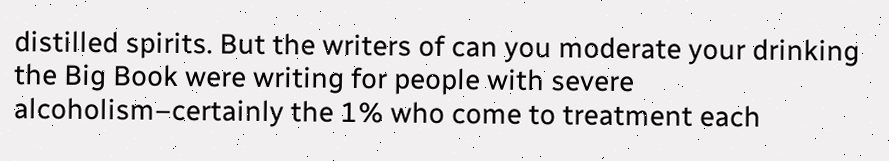distilled spirits. But the writers of can you moderate your drinking the Big Book were writing for people with severe alcoholism–certainly the 1% who come to treatment each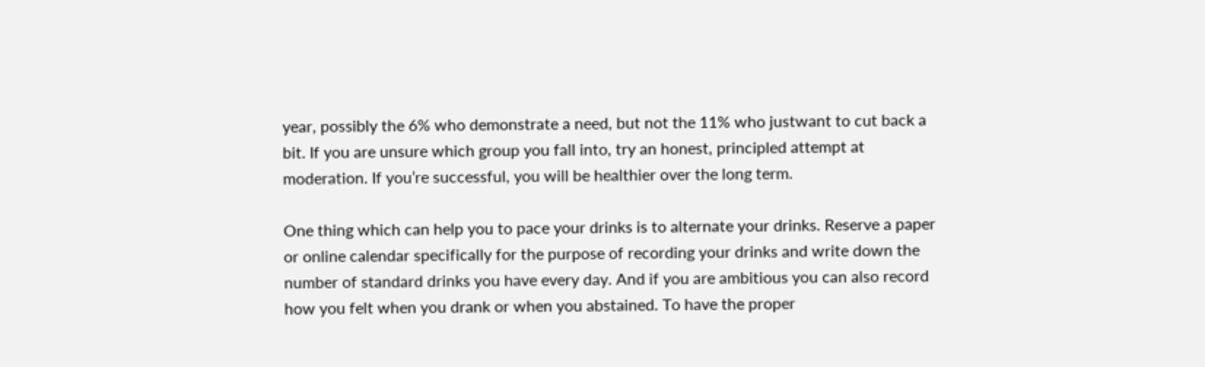year, possibly the 6% who demonstrate a need, but not the 11% who justwant to cut back a bit. If you are unsure which group you fall into, try an honest, principled attempt at moderation. If you’re successful, you will be healthier over the long term.

One thing which can help you to pace your drinks is to alternate your drinks. Reserve a paper or online calendar specifically for the purpose of recording your drinks and write down the number of standard drinks you have every day. And if you are ambitious you can also record how you felt when you drank or when you abstained. To have the proper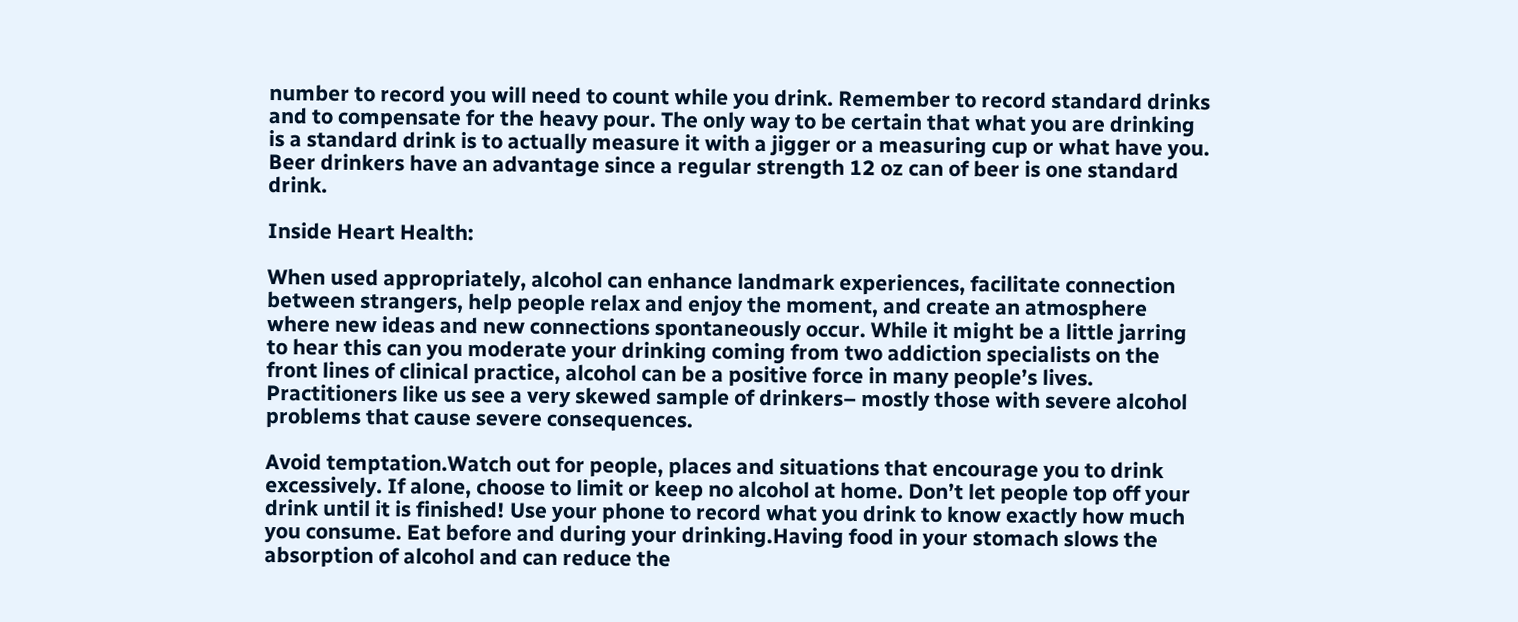number to record you will need to count while you drink. Remember to record standard drinks and to compensate for the heavy pour. The only way to be certain that what you are drinking is a standard drink is to actually measure it with a jigger or a measuring cup or what have you. Beer drinkers have an advantage since a regular strength 12 oz can of beer is one standard drink.

Inside Heart Health:

When used appropriately, alcohol can enhance landmark experiences, facilitate connection between strangers, help people relax and enjoy the moment, and create an atmosphere where new ideas and new connections spontaneously occur. While it might be a little jarring to hear this can you moderate your drinking coming from two addiction specialists on the front lines of clinical practice, alcohol can be a positive force in many people’s lives. Practitioners like us see a very skewed sample of drinkers– mostly those with severe alcohol problems that cause severe consequences.

Avoid temptation.Watch out for people, places and situations that encourage you to drink excessively. If alone, choose to limit or keep no alcohol at home. Don’t let people top off your drink until it is finished! Use your phone to record what you drink to know exactly how much you consume. Eat before and during your drinking.Having food in your stomach slows the absorption of alcohol and can reduce the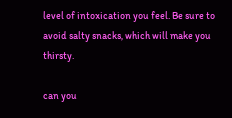level of intoxication you feel. Be sure to avoid salty snacks, which will make you thirsty.

can you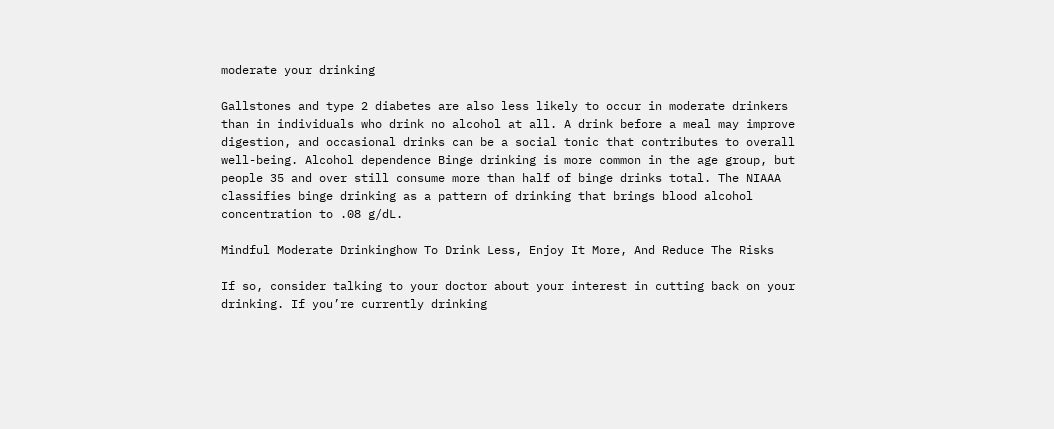moderate your drinking

Gallstones and type 2 diabetes are also less likely to occur in moderate drinkers than in individuals who drink no alcohol at all. A drink before a meal may improve digestion, and occasional drinks can be a social tonic that contributes to overall well-being. Alcohol dependence Binge drinking is more common in the age group, but people 35 and over still consume more than half of binge drinks total. The NIAAA classifies binge drinking as a pattern of drinking that brings blood alcohol concentration to .08 g/dL.

Mindful Moderate Drinkinghow To Drink Less, Enjoy It More, And Reduce The Risks

If so, consider talking to your doctor about your interest in cutting back on your drinking. If you’re currently drinking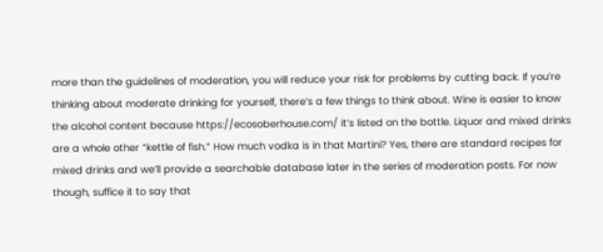more than the guidelines of moderation, you will reduce your risk for problems by cutting back. If you’re thinking about moderate drinking for yourself, there’s a few things to think about. Wine is easier to know the alcohol content because https://ecosoberhouse.com/ it’s listed on the bottle. Liquor and mixed drinks are a whole other “kettle of fish.” How much vodka is in that Martini? Yes, there are standard recipes for mixed drinks and we’ll provide a searchable database later in the series of moderation posts. For now though, suffice it to say that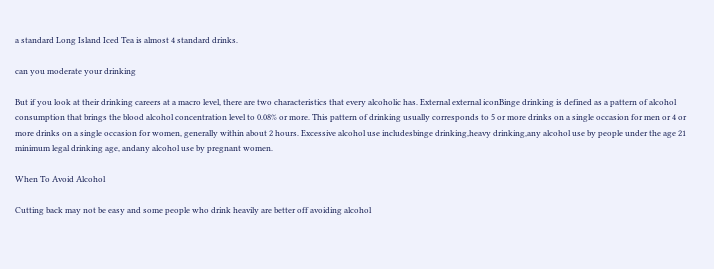a standard Long Island Iced Tea is almost 4 standard drinks.

can you moderate your drinking

But if you look at their drinking careers at a macro level, there are two characteristics that every alcoholic has. External external iconBinge drinking is defined as a pattern of alcohol consumption that brings the blood alcohol concentration level to 0.08% or more. This pattern of drinking usually corresponds to 5 or more drinks on a single occasion for men or 4 or more drinks on a single occasion for women, generally within about 2 hours. Excessive alcohol use includesbinge drinking,heavy drinking,any alcohol use by people under the age 21 minimum legal drinking age, andany alcohol use by pregnant women.

When To Avoid Alcohol

Cutting back may not be easy and some people who drink heavily are better off avoiding alcohol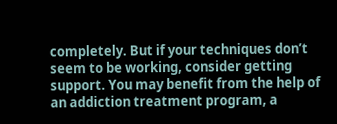completely. But if your techniques don’t seem to be working, consider getting support. You may benefit from the help of an addiction treatment program, a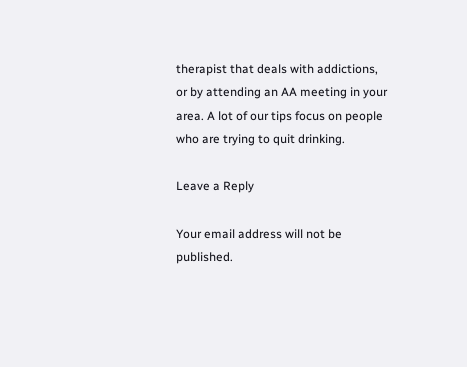therapist that deals with addictions, or by attending an AA meeting in your area. A lot of our tips focus on people who are trying to quit drinking.

Leave a Reply

Your email address will not be published.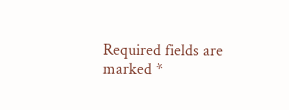Required fields are marked *